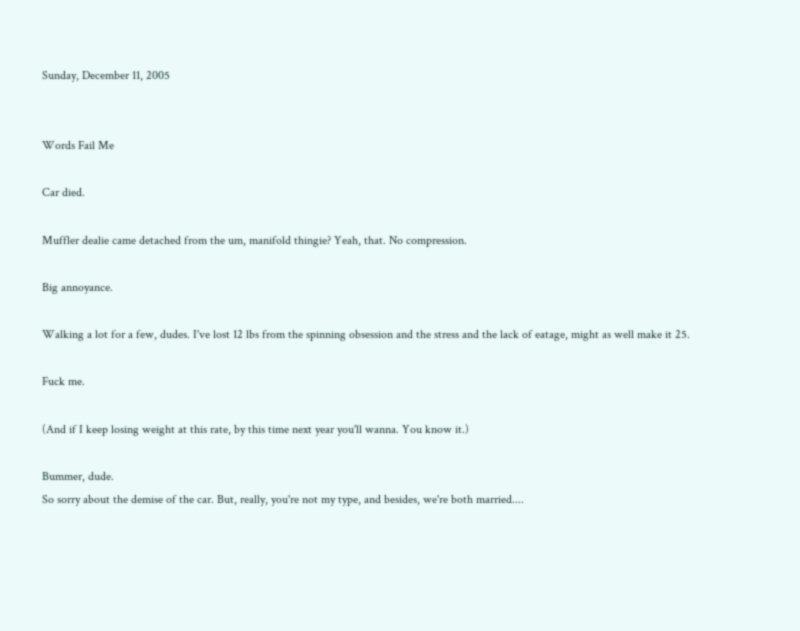Sunday, December 11, 2005


Words Fail Me

Car died.

Muffler dealie came detached from the um, manifold thingie? Yeah, that. No compression.

Big annoyance.

Walking a lot for a few, dudes. I've lost 12 lbs from the spinning obsession and the stress and the lack of eatage, might as well make it 25.

Fuck me.

(And if I keep losing weight at this rate, by this time next year you'll wanna. You know it.)

Bummer, dude.
So sorry about the demise of the car. But, really, you're not my type, and besides, we're both married....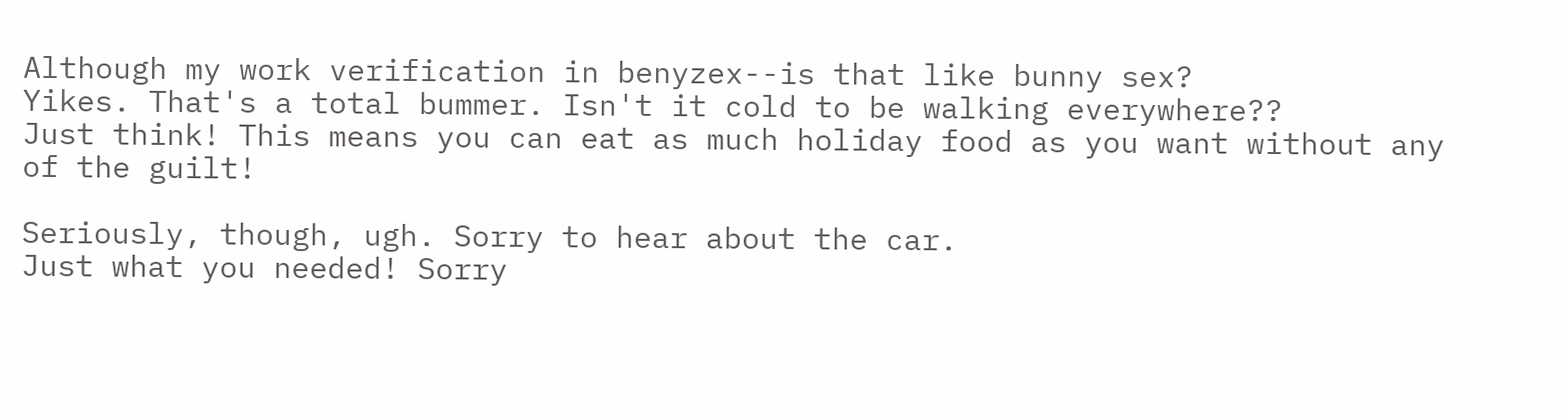Although my work verification in benyzex--is that like bunny sex?
Yikes. That's a total bummer. Isn't it cold to be walking everywhere??
Just think! This means you can eat as much holiday food as you want without any of the guilt!

Seriously, though, ugh. Sorry to hear about the car.
Just what you needed! Sorry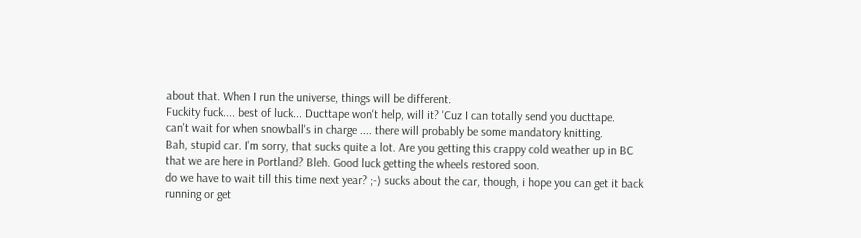about that. When I run the universe, things will be different.
Fuckity fuck.... best of luck... Ducttape won't help, will it? 'Cuz I can totally send you ducttape.
can't wait for when snowball's in charge .... there will probably be some mandatory knitting.
Bah, stupid car. I'm sorry, that sucks quite a lot. Are you getting this crappy cold weather up in BC that we are here in Portland? Bleh. Good luck getting the wheels restored soon.
do we have to wait till this time next year? ;-) sucks about the car, though, i hope you can get it back running or get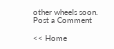other wheels soon.
Post a Comment

<< Home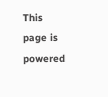This page is powered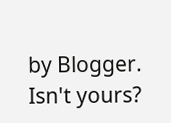by Blogger. Isn't yours?